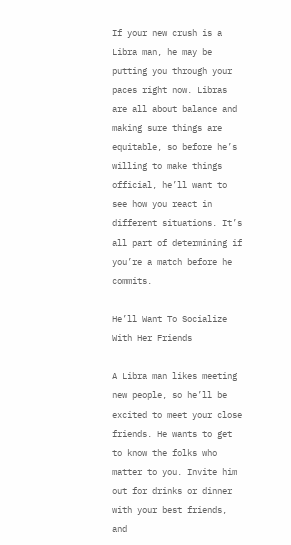If your new crush is a Libra man, he may be putting you through your paces right now. Libras are all about balance and making sure things are equitable, so before he’s willing to make things official, he’ll want to see how you react in different situations. It’s all part of determining if you’re a match before he commits.

He’ll Want To Socialize With Her Friends

A Libra man likes meeting new people, so he’ll be excited to meet your close friends. He wants to get to know the folks who matter to you. Invite him out for drinks or dinner with your best friends, and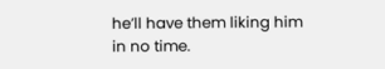he’ll have them liking him in no time.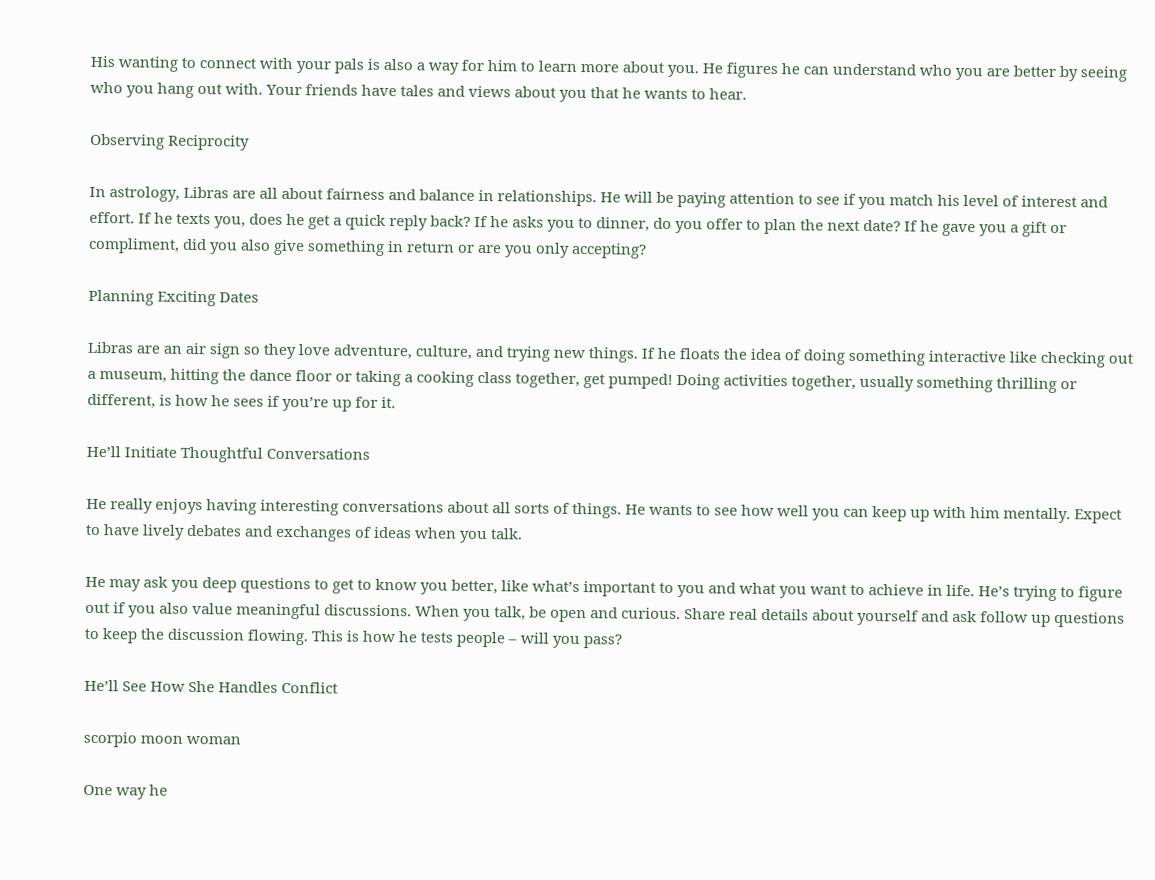His wanting to connect with your pals is also a way for him to learn more about you. He figures he can understand who you are better by seeing who you hang out with. Your friends have tales and views about you that he wants to hear.

Observing Reciprocity

In astrology, Libras are all about fairness and balance in relationships. He will be paying attention to see if you match his level of interest and effort. If he texts you, does he get a quick reply back? If he asks you to dinner, do you offer to plan the next date? If he gave you a gift or compliment, did you also give something in return or are you only accepting?

Planning Exciting Dates

Libras are an air sign so they love adventure, culture, and trying new things. If he floats the idea of doing something interactive like checking out a museum, hitting the dance floor or taking a cooking class together, get pumped! Doing activities together, usually something thrilling or different, is how he sees if you’re up for it.

He’ll Initiate Thoughtful Conversations

He really enjoys having interesting conversations about all sorts of things. He wants to see how well you can keep up with him mentally. Expect to have lively debates and exchanges of ideas when you talk.

He may ask you deep questions to get to know you better, like what’s important to you and what you want to achieve in life. He’s trying to figure out if you also value meaningful discussions. When you talk, be open and curious. Share real details about yourself and ask follow up questions to keep the discussion flowing. This is how he tests people – will you pass?

He’ll See How She Handles Conflict

scorpio moon woman

One way he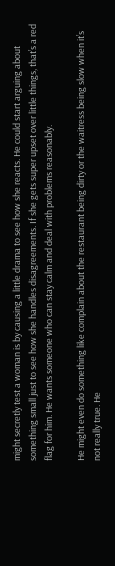might secretly test a woman is by causing a little drama to see how she reacts. He could start arguing about something small just to see how she handles disagreements. If she gets super upset over little things, that’s a red flag for him. He wants someone who can stay calm and deal with problems reasonably.

He might even do something like complain about the restaurant being dirty or the waitress being slow when it’s not really true. He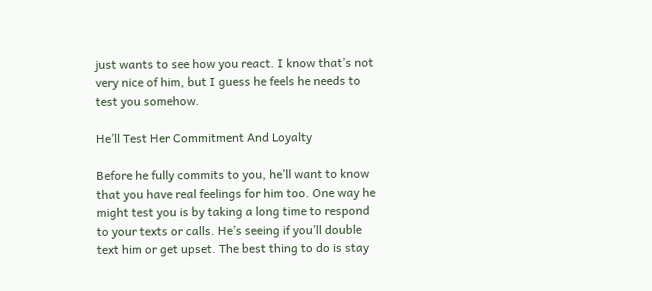just wants to see how you react. I know that’s not very nice of him, but I guess he feels he needs to test you somehow.

He’ll Test Her Commitment And Loyalty

Before he fully commits to you, he’ll want to know that you have real feelings for him too. One way he might test you is by taking a long time to respond to your texts or calls. He’s seeing if you’ll double text him or get upset. The best thing to do is stay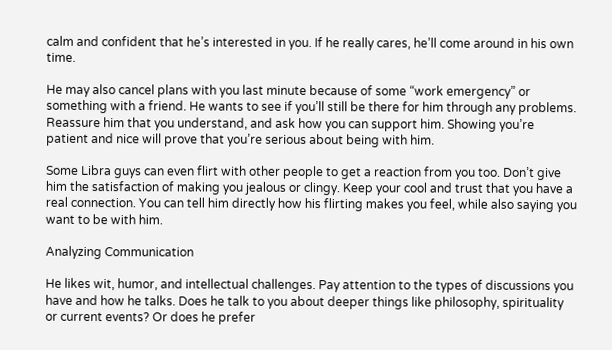calm and confident that he’s interested in you. If he really cares, he’ll come around in his own time.

He may also cancel plans with you last minute because of some “work emergency” or something with a friend. He wants to see if you’ll still be there for him through any problems. Reassure him that you understand, and ask how you can support him. Showing you’re patient and nice will prove that you’re serious about being with him.

Some Libra guys can even flirt with other people to get a reaction from you too. Don’t give him the satisfaction of making you jealous or clingy. Keep your cool and trust that you have a real connection. You can tell him directly how his flirting makes you feel, while also saying you want to be with him.

Analyzing Communication

He likes wit, humor, and intellectual challenges. Pay attention to the types of discussions you have and how he talks. Does he talk to you about deeper things like philosophy, spirituality or current events? Or does he prefer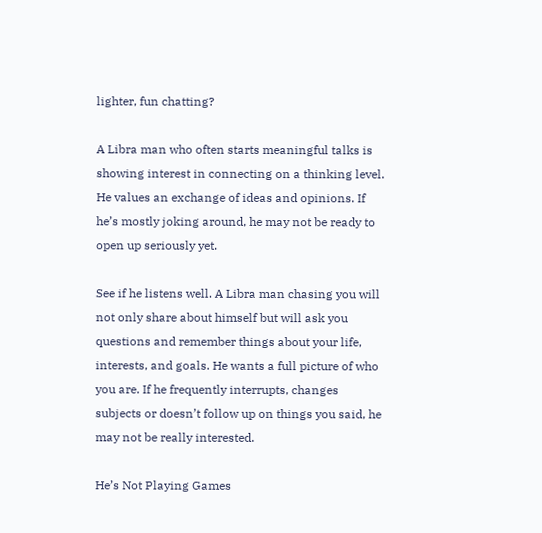lighter, fun chatting?

A Libra man who often starts meaningful talks is showing interest in connecting on a thinking level. He values an exchange of ideas and opinions. If he’s mostly joking around, he may not be ready to open up seriously yet.

See if he listens well. A Libra man chasing you will not only share about himself but will ask you questions and remember things about your life, interests, and goals. He wants a full picture of who you are. If he frequently interrupts, changes subjects or doesn’t follow up on things you said, he may not be really interested.

He’s Not Playing Games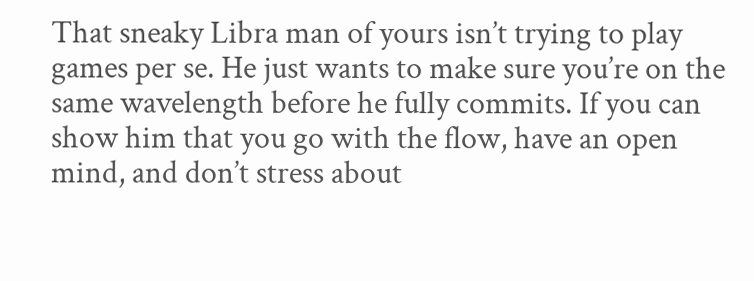That sneaky Libra man of yours isn’t trying to play games per se. He just wants to make sure you’re on the same wavelength before he fully commits. If you can show him that you go with the flow, have an open mind, and don’t stress about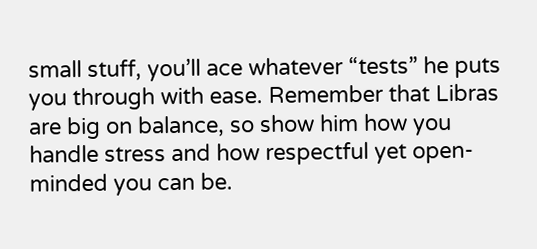small stuff, you’ll ace whatever “tests” he puts you through with ease. Remember that Libras are big on balance, so show him how you handle stress and how respectful yet open-minded you can be.